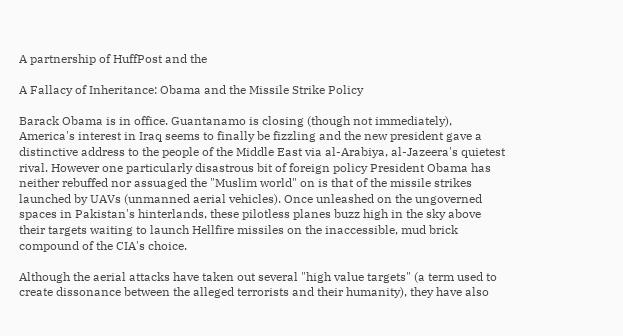A partnership of HuffPost and the

A Fallacy of Inheritance: Obama and the Missile Strike Policy

Barack Obama is in office. Guantanamo is closing (though not immediately), America's interest in Iraq seems to finally be fizzling and the new president gave a distinctive address to the people of the Middle East via al-Arabiya, al-Jazeera's quietest rival. However one particularly disastrous bit of foreign policy President Obama has neither rebuffed nor assuaged the "Muslim world" on is that of the missile strikes launched by UAVs (unmanned aerial vehicles). Once unleashed on the ungoverned spaces in Pakistan's hinterlands, these pilotless planes buzz high in the sky above their targets waiting to launch Hellfire missiles on the inaccessible, mud brick compound of the CIA's choice.

Although the aerial attacks have taken out several "high value targets" (a term used to create dissonance between the alleged terrorists and their humanity), they have also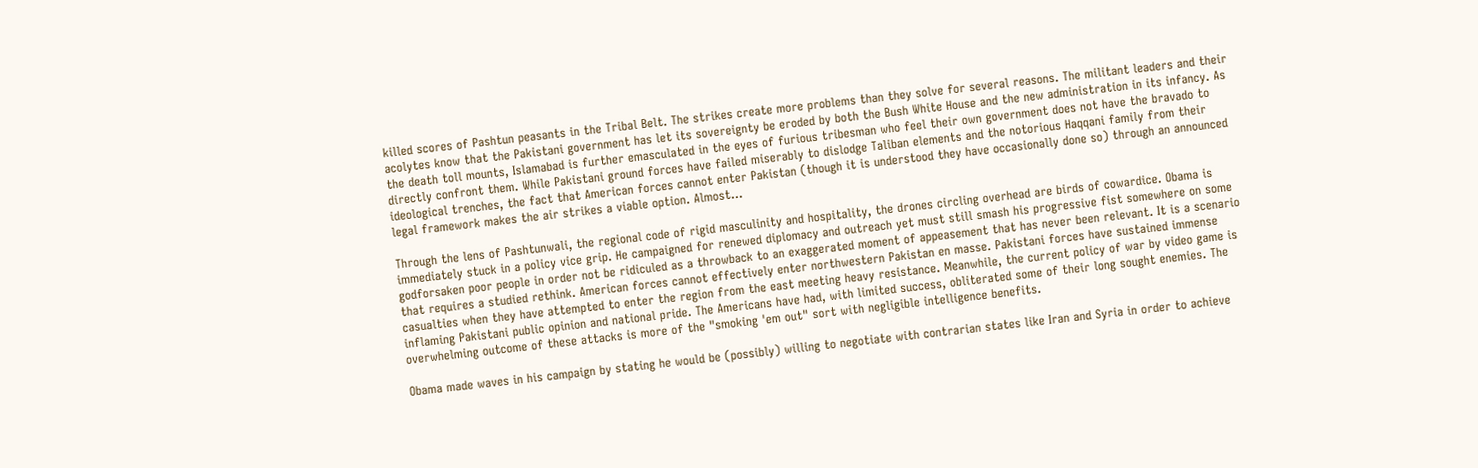killed scores of Pashtun peasants in the Tribal Belt. The strikes create more problems than they solve for several reasons. The militant leaders and their acolytes know that the Pakistani government has let its sovereignty be eroded by both the Bush White House and the new administration in its infancy. As the death toll mounts, Islamabad is further emasculated in the eyes of furious tribesman who feel their own government does not have the bravado to directly confront them. While Pakistani ground forces have failed miserably to dislodge Taliban elements and the notorious Haqqani family from their ideological trenches, the fact that American forces cannot enter Pakistan (though it is understood they have occasionally done so) through an announced legal framework makes the air strikes a viable option. Almost...

Through the lens of Pashtunwali, the regional code of rigid masculinity and hospitality, the drones circling overhead are birds of cowardice. Obama is immediately stuck in a policy vice grip. He campaigned for renewed diplomacy and outreach yet must still smash his progressive fist somewhere on some godforsaken poor people in order not be ridiculed as a throwback to an exaggerated moment of appeasement that has never been relevant. It is a scenario that requires a studied rethink. American forces cannot effectively enter northwestern Pakistan en masse. Pakistani forces have sustained immense casualties when they have attempted to enter the region from the east meeting heavy resistance. Meanwhile, the current policy of war by video game is inflaming Pakistani public opinion and national pride. The Americans have had, with limited success, obliterated some of their long sought enemies. The overwhelming outcome of these attacks is more of the "smoking 'em out" sort with negligible intelligence benefits.

Obama made waves in his campaign by stating he would be (possibly) willing to negotiate with contrarian states like Iran and Syria in order to achieve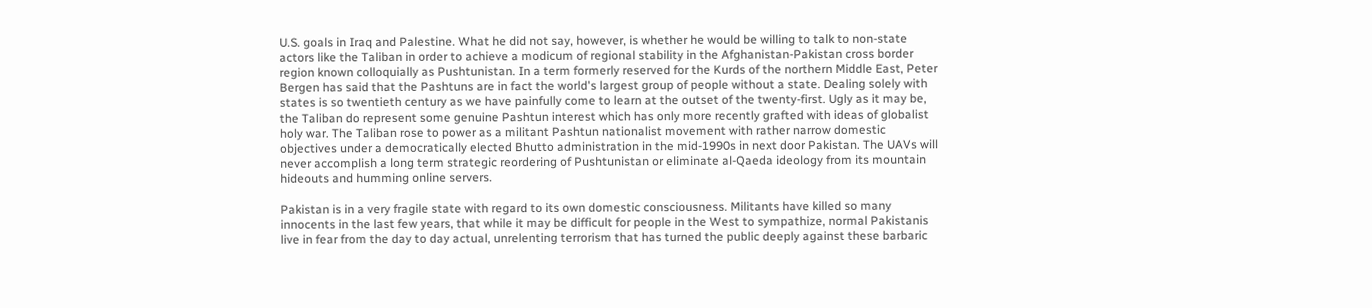U.S. goals in Iraq and Palestine. What he did not say, however, is whether he would be willing to talk to non-state actors like the Taliban in order to achieve a modicum of regional stability in the Afghanistan-Pakistan cross border region known colloquially as Pushtunistan. In a term formerly reserved for the Kurds of the northern Middle East, Peter Bergen has said that the Pashtuns are in fact the world's largest group of people without a state. Dealing solely with states is so twentieth century as we have painfully come to learn at the outset of the twenty-first. Ugly as it may be, the Taliban do represent some genuine Pashtun interest which has only more recently grafted with ideas of globalist holy war. The Taliban rose to power as a militant Pashtun nationalist movement with rather narrow domestic objectives under a democratically elected Bhutto administration in the mid-1990s in next door Pakistan. The UAVs will never accomplish a long term strategic reordering of Pushtunistan or eliminate al-Qaeda ideology from its mountain hideouts and humming online servers.

Pakistan is in a very fragile state with regard to its own domestic consciousness. Militants have killed so many innocents in the last few years, that while it may be difficult for people in the West to sympathize, normal Pakistanis live in fear from the day to day actual, unrelenting terrorism that has turned the public deeply against these barbaric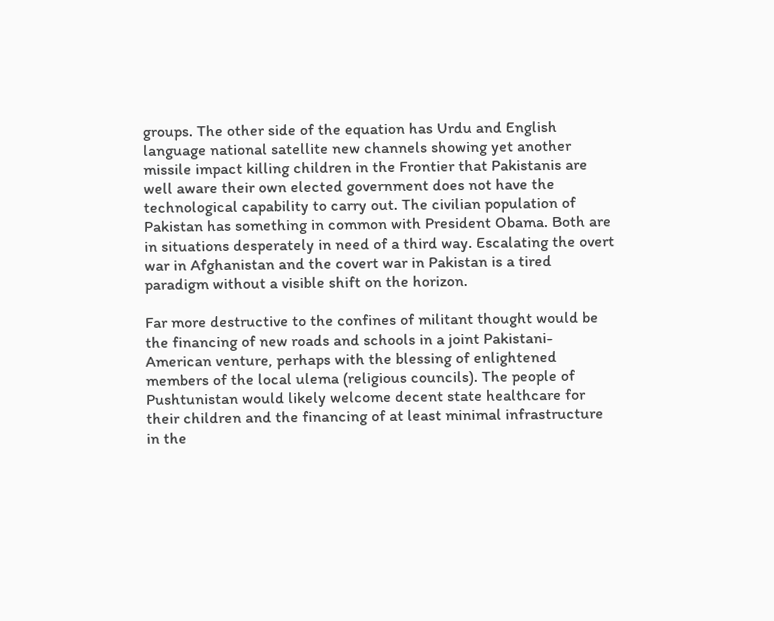groups. The other side of the equation has Urdu and English language national satellite new channels showing yet another missile impact killing children in the Frontier that Pakistanis are well aware their own elected government does not have the technological capability to carry out. The civilian population of Pakistan has something in common with President Obama. Both are in situations desperately in need of a third way. Escalating the overt war in Afghanistan and the covert war in Pakistan is a tired paradigm without a visible shift on the horizon.

Far more destructive to the confines of militant thought would be the financing of new roads and schools in a joint Pakistani-American venture, perhaps with the blessing of enlightened members of the local ulema (religious councils). The people of Pushtunistan would likely welcome decent state healthcare for their children and the financing of at least minimal infrastructure in the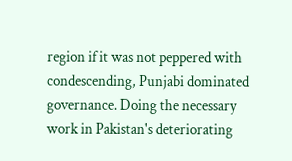region if it was not peppered with condescending, Punjabi dominated governance. Doing the necessary work in Pakistan's deteriorating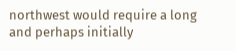northwest would require a long and perhaps initially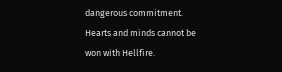dangerous commitment. Hearts and minds cannot be won with Hellfire.